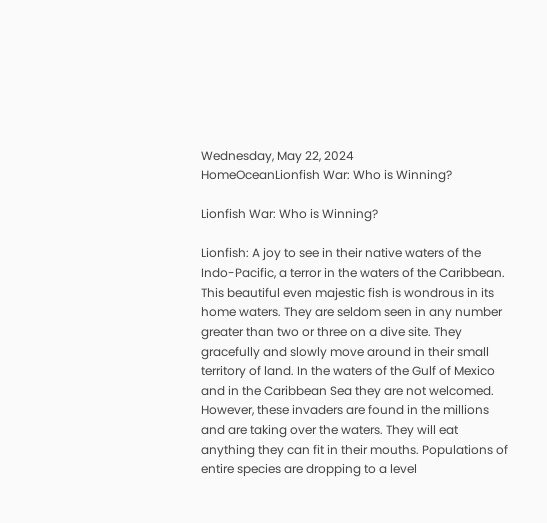Wednesday, May 22, 2024
HomeOceanLionfish War: Who is Winning?

Lionfish War: Who is Winning?

Lionfish: A joy to see in their native waters of the Indo-Pacific, a terror in the waters of the Caribbean. This beautiful even majestic fish is wondrous in its home waters. They are seldom seen in any number greater than two or three on a dive site. They gracefully and slowly move around in their small territory of land. In the waters of the Gulf of Mexico and in the Caribbean Sea they are not welcomed. However, these invaders are found in the millions and are taking over the waters. They will eat anything they can fit in their mouths. Populations of entire species are dropping to a level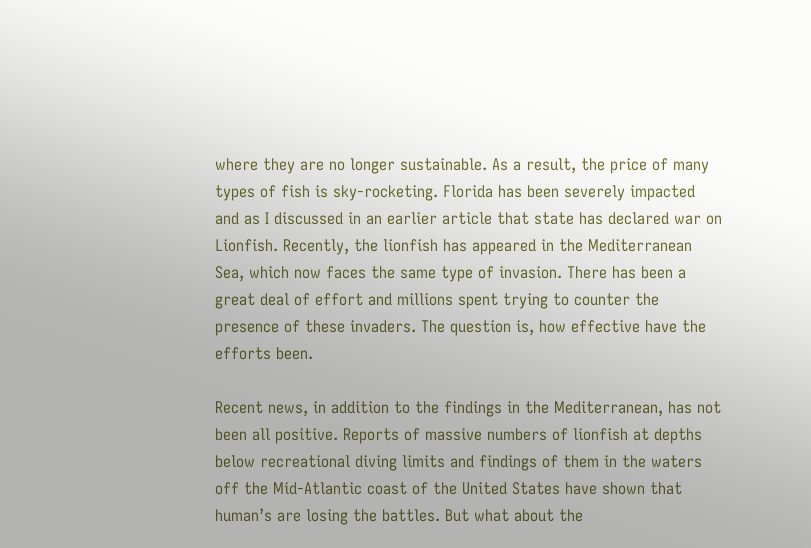where they are no longer sustainable. As a result, the price of many types of fish is sky-rocketing. Florida has been severely impacted and as I discussed in an earlier article that state has declared war on Lionfish. Recently, the lionfish has appeared in the Mediterranean Sea, which now faces the same type of invasion. There has been a great deal of effort and millions spent trying to counter the presence of these invaders. The question is, how effective have the efforts been.

Recent news, in addition to the findings in the Mediterranean, has not been all positive. Reports of massive numbers of lionfish at depths below recreational diving limits and findings of them in the waters off the Mid-Atlantic coast of the United States have shown that human’s are losing the battles. But what about the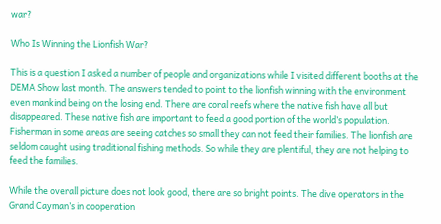war?

Who Is Winning the Lionfish War?

This is a question I asked a number of people and organizations while I visited different booths at the DEMA Show last month. The answers tended to point to the lionfish winning with the environment even mankind being on the losing end. There are coral reefs where the native fish have all but disappeared. These native fish are important to feed a good portion of the world’s population. Fisherman in some areas are seeing catches so small they can not feed their families. The lionfish are seldom caught using traditional fishing methods. So while they are plentiful, they are not helping to feed the families.

While the overall picture does not look good, there are so bright points. The dive operators in the Grand Cayman’s in cooperation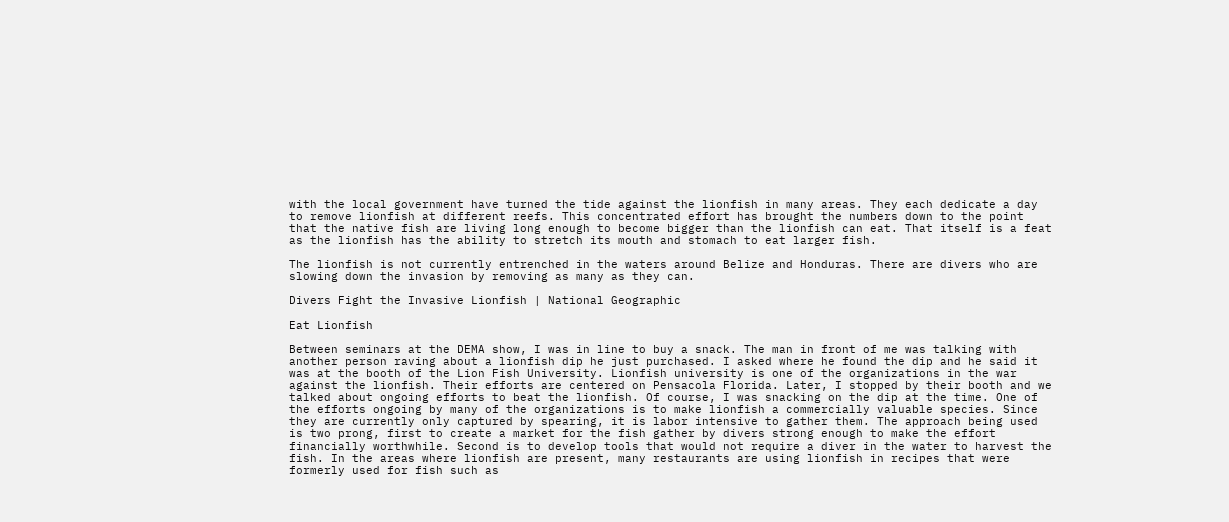with the local government have turned the tide against the lionfish in many areas. They each dedicate a day to remove lionfish at different reefs. This concentrated effort has brought the numbers down to the point that the native fish are living long enough to become bigger than the lionfish can eat. That itself is a feat as the lionfish has the ability to stretch its mouth and stomach to eat larger fish.

The lionfish is not currently entrenched in the waters around Belize and Honduras. There are divers who are slowing down the invasion by removing as many as they can.

Divers Fight the Invasive Lionfish | National Geographic

Eat Lionfish

Between seminars at the DEMA show, I was in line to buy a snack. The man in front of me was talking with another person raving about a lionfish dip he just purchased. I asked where he found the dip and he said it was at the booth of the Lion Fish University. Lionfish university is one of the organizations in the war against the lionfish. Their efforts are centered on Pensacola Florida. Later, I stopped by their booth and we talked about ongoing efforts to beat the lionfish. Of course, I was snacking on the dip at the time. One of the efforts ongoing by many of the organizations is to make lionfish a commercially valuable species. Since they are currently only captured by spearing, it is labor intensive to gather them. The approach being used is two prong, first to create a market for the fish gather by divers strong enough to make the effort financially worthwhile. Second is to develop tools that would not require a diver in the water to harvest the fish. In the areas where lionfish are present, many restaurants are using lionfish in recipes that were formerly used for fish such as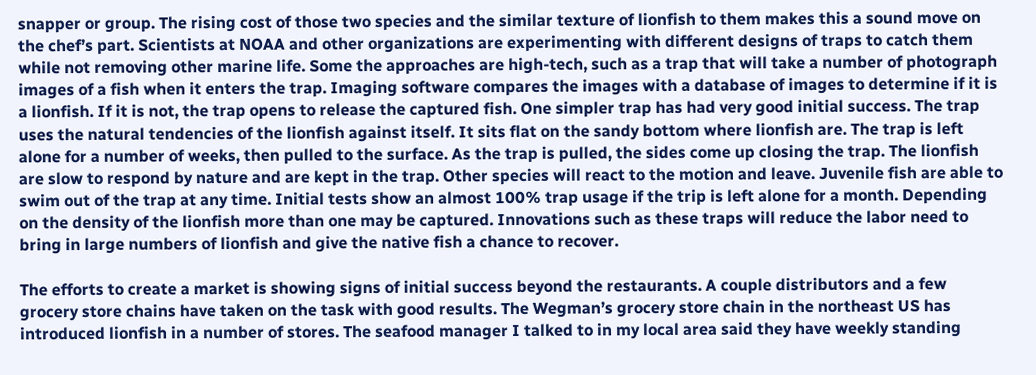snapper or group. The rising cost of those two species and the similar texture of lionfish to them makes this a sound move on the chef’s part. Scientists at NOAA and other organizations are experimenting with different designs of traps to catch them while not removing other marine life. Some the approaches are high-tech, such as a trap that will take a number of photograph images of a fish when it enters the trap. Imaging software compares the images with a database of images to determine if it is a lionfish. If it is not, the trap opens to release the captured fish. One simpler trap has had very good initial success. The trap uses the natural tendencies of the lionfish against itself. It sits flat on the sandy bottom where lionfish are. The trap is left alone for a number of weeks, then pulled to the surface. As the trap is pulled, the sides come up closing the trap. The lionfish are slow to respond by nature and are kept in the trap. Other species will react to the motion and leave. Juvenile fish are able to swim out of the trap at any time. Initial tests show an almost 100% trap usage if the trip is left alone for a month. Depending on the density of the lionfish more than one may be captured. Innovations such as these traps will reduce the labor need to bring in large numbers of lionfish and give the native fish a chance to recover.

The efforts to create a market is showing signs of initial success beyond the restaurants. A couple distributors and a few grocery store chains have taken on the task with good results. The Wegman’s grocery store chain in the northeast US has introduced lionfish in a number of stores. The seafood manager I talked to in my local area said they have weekly standing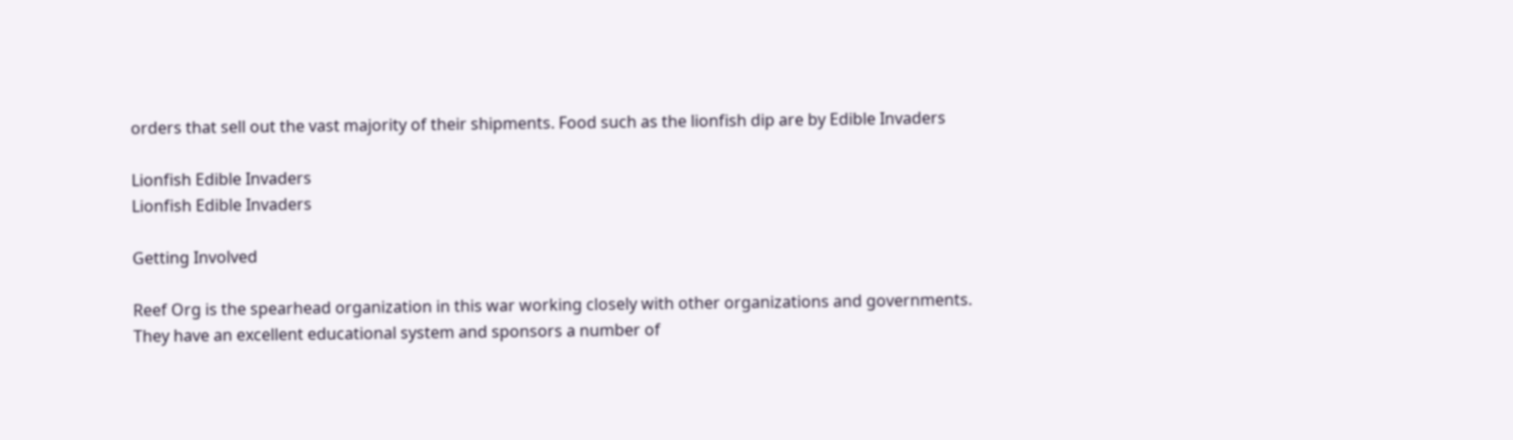orders that sell out the vast majority of their shipments. Food such as the lionfish dip are by Edible Invaders

Lionfish Edible Invaders
Lionfish Edible Invaders

Getting Involved

Reef Org is the spearhead organization in this war working closely with other organizations and governments. They have an excellent educational system and sponsors a number of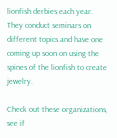lionfish derbies each year. They conduct seminars on different topics and have one coming up soon on using the spines of the lionfish to create jewelry.

Check out these organizations, see if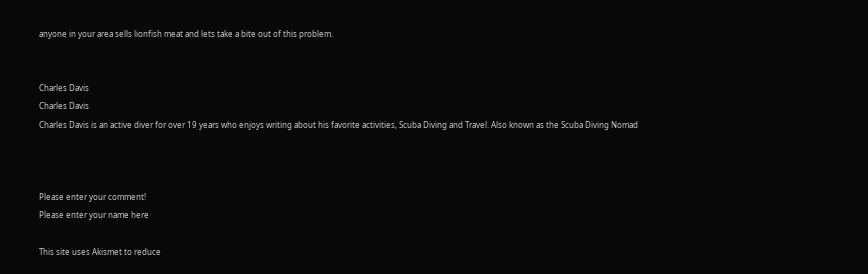anyone in your area sells lionfish meat and lets take a bite out of this problem.


Charles Davis
Charles Davis
Charles Davis is an active diver for over 19 years who enjoys writing about his favorite activities, Scuba Diving and Travel. Also known as the Scuba Diving Nomad



Please enter your comment!
Please enter your name here

This site uses Akismet to reduce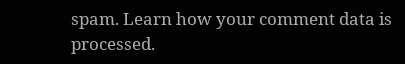spam. Learn how your comment data is processed.